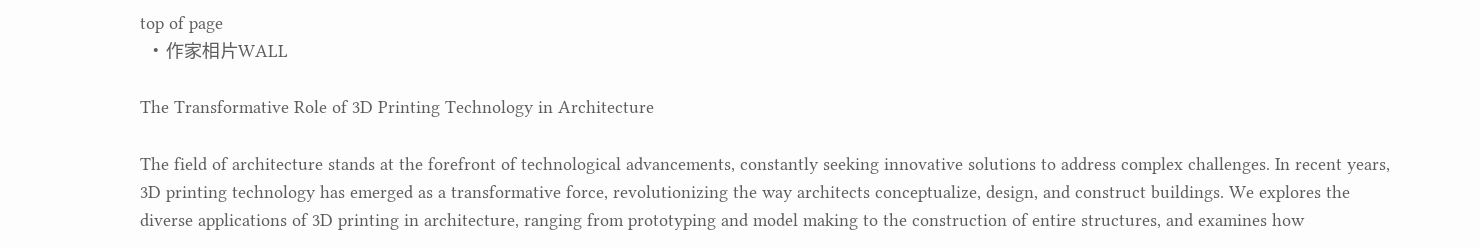top of page
  • 作家相片WALL

The Transformative Role of 3D Printing Technology in Architecture

The field of architecture stands at the forefront of technological advancements, constantly seeking innovative solutions to address complex challenges. In recent years, 3D printing technology has emerged as a transformative force, revolutionizing the way architects conceptualize, design, and construct buildings. We explores the diverse applications of 3D printing in architecture, ranging from prototyping and model making to the construction of entire structures, and examines how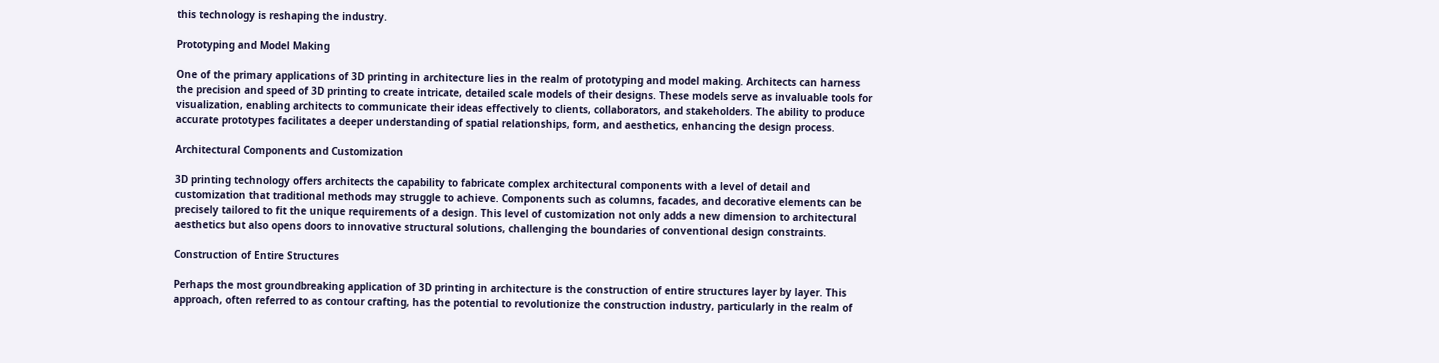this technology is reshaping the industry.

Prototyping and Model Making

One of the primary applications of 3D printing in architecture lies in the realm of prototyping and model making. Architects can harness the precision and speed of 3D printing to create intricate, detailed scale models of their designs. These models serve as invaluable tools for visualization, enabling architects to communicate their ideas effectively to clients, collaborators, and stakeholders. The ability to produce accurate prototypes facilitates a deeper understanding of spatial relationships, form, and aesthetics, enhancing the design process.

Architectural Components and Customization

3D printing technology offers architects the capability to fabricate complex architectural components with a level of detail and customization that traditional methods may struggle to achieve. Components such as columns, facades, and decorative elements can be precisely tailored to fit the unique requirements of a design. This level of customization not only adds a new dimension to architectural aesthetics but also opens doors to innovative structural solutions, challenging the boundaries of conventional design constraints.

Construction of Entire Structures

Perhaps the most groundbreaking application of 3D printing in architecture is the construction of entire structures layer by layer. This approach, often referred to as contour crafting, has the potential to revolutionize the construction industry, particularly in the realm of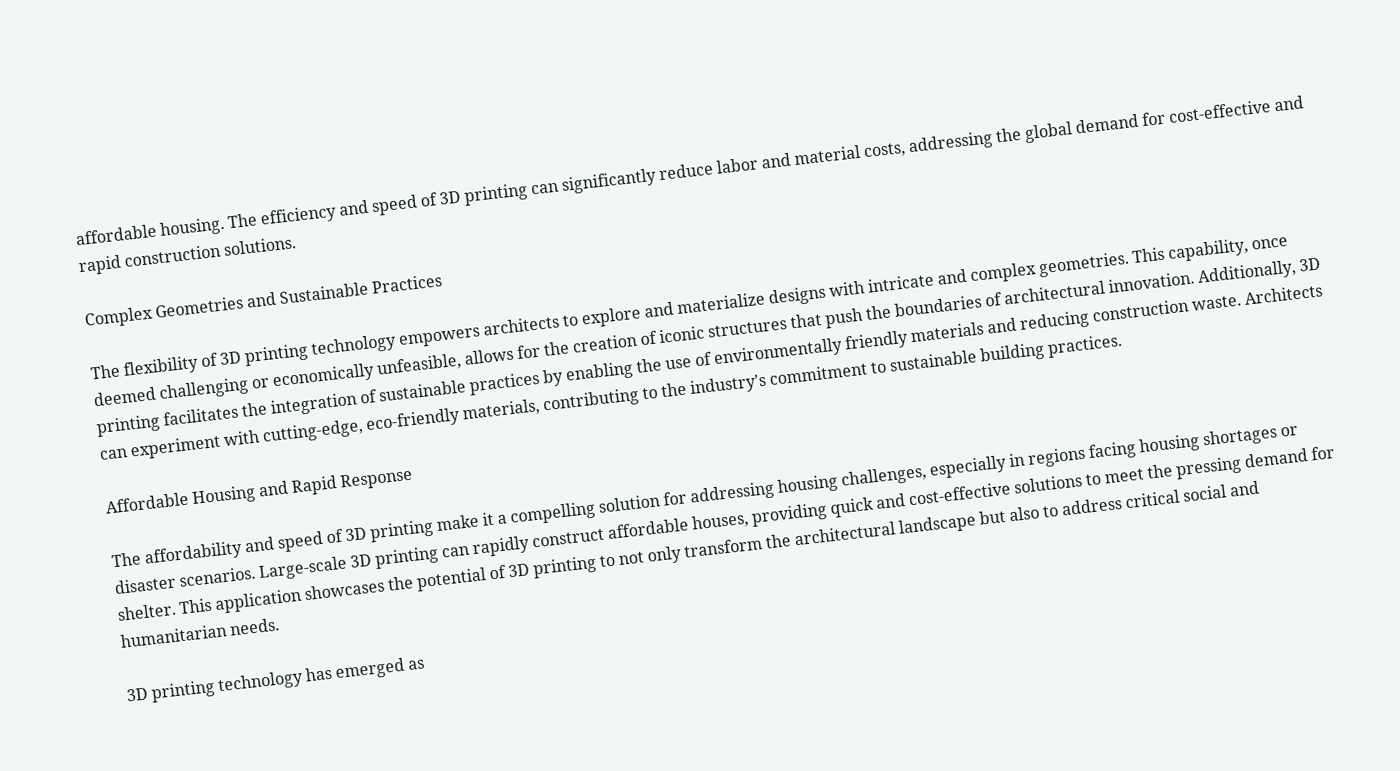affordable housing. The efficiency and speed of 3D printing can significantly reduce labor and material costs, addressing the global demand for cost-effective and rapid construction solutions.

Complex Geometries and Sustainable Practices

The flexibility of 3D printing technology empowers architects to explore and materialize designs with intricate and complex geometries. This capability, once deemed challenging or economically unfeasible, allows for the creation of iconic structures that push the boundaries of architectural innovation. Additionally, 3D printing facilitates the integration of sustainable practices by enabling the use of environmentally friendly materials and reducing construction waste. Architects can experiment with cutting-edge, eco-friendly materials, contributing to the industry's commitment to sustainable building practices.

Affordable Housing and Rapid Response

The affordability and speed of 3D printing make it a compelling solution for addressing housing challenges, especially in regions facing housing shortages or disaster scenarios. Large-scale 3D printing can rapidly construct affordable houses, providing quick and cost-effective solutions to meet the pressing demand for shelter. This application showcases the potential of 3D printing to not only transform the architectural landscape but also to address critical social and humanitarian needs.

3D printing technology has emerged as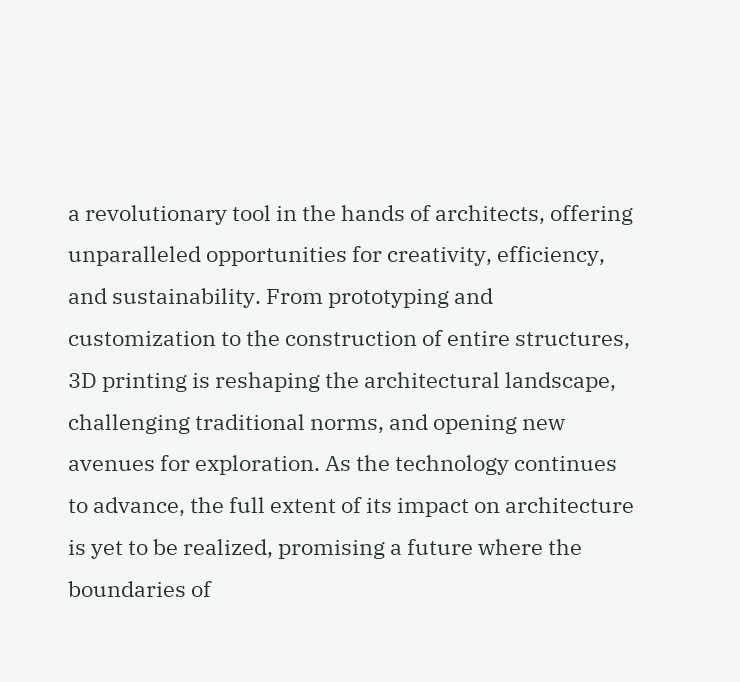a revolutionary tool in the hands of architects, offering unparalleled opportunities for creativity, efficiency, and sustainability. From prototyping and customization to the construction of entire structures, 3D printing is reshaping the architectural landscape, challenging traditional norms, and opening new avenues for exploration. As the technology continues to advance, the full extent of its impact on architecture is yet to be realized, promising a future where the boundaries of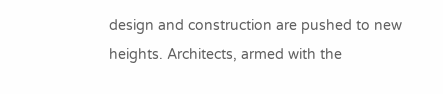design and construction are pushed to new heights. Architects, armed with the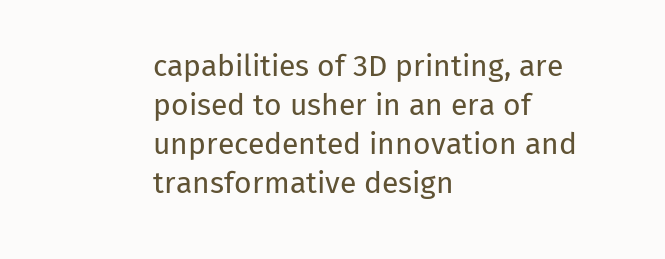capabilities of 3D printing, are poised to usher in an era of unprecedented innovation and transformative design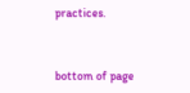practices.


bottom of page